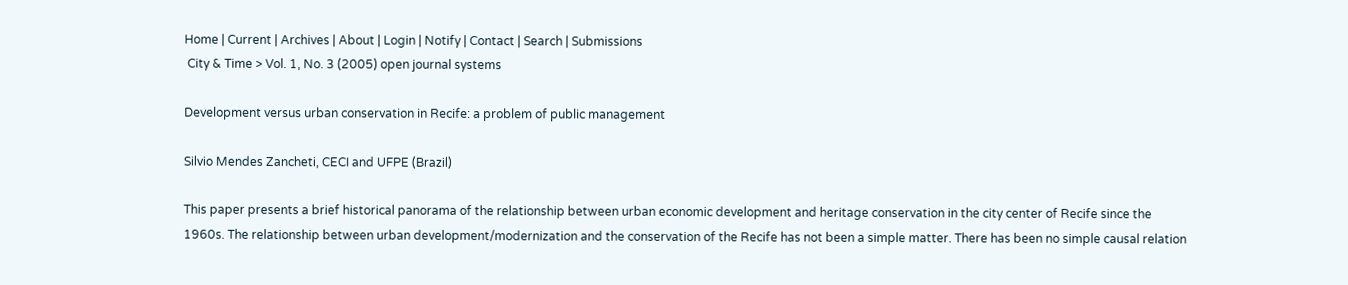Home | Current | Archives | About | Login | Notify | Contact | Search | Submissions
 City & Time > Vol. 1, No. 3 (2005) open journal systems

Development versus urban conservation in Recife: a problem of public management

Silvio Mendes Zancheti, CECI and UFPE (Brazil)

This paper presents a brief historical panorama of the relationship between urban economic development and heritage conservation in the city center of Recife since the 1960s. The relationship between urban development/modernization and the conservation of the Recife has not been a simple matter. There has been no simple causal relation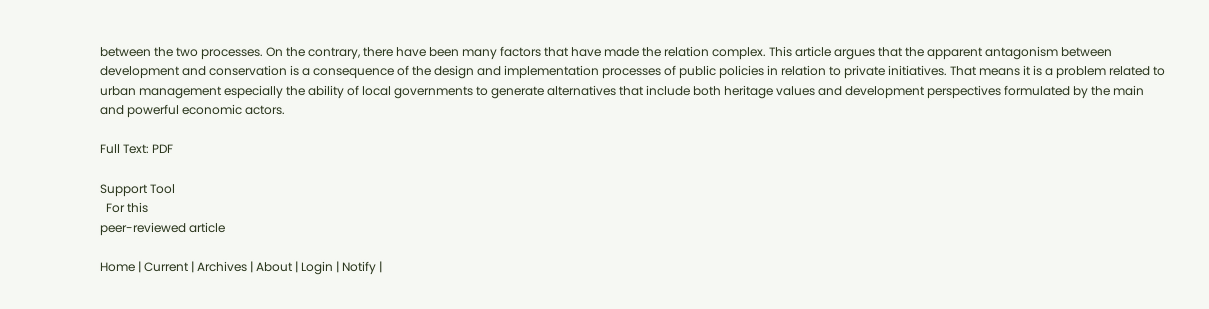between the two processes. On the contrary, there have been many factors that have made the relation complex. This article argues that the apparent antagonism between development and conservation is a consequence of the design and implementation processes of public policies in relation to private initiatives. That means it is a problem related to urban management especially the ability of local governments to generate alternatives that include both heritage values and development perspectives formulated by the main and powerful economic actors.

Full Text: PDF

Support Tool
  For this
peer-reviewed article

Home | Current | Archives | About | Login | Notify |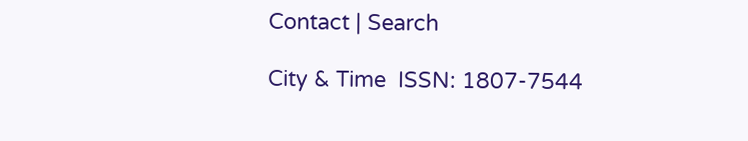Contact | Search

City & Time  ISSN: 1807-7544